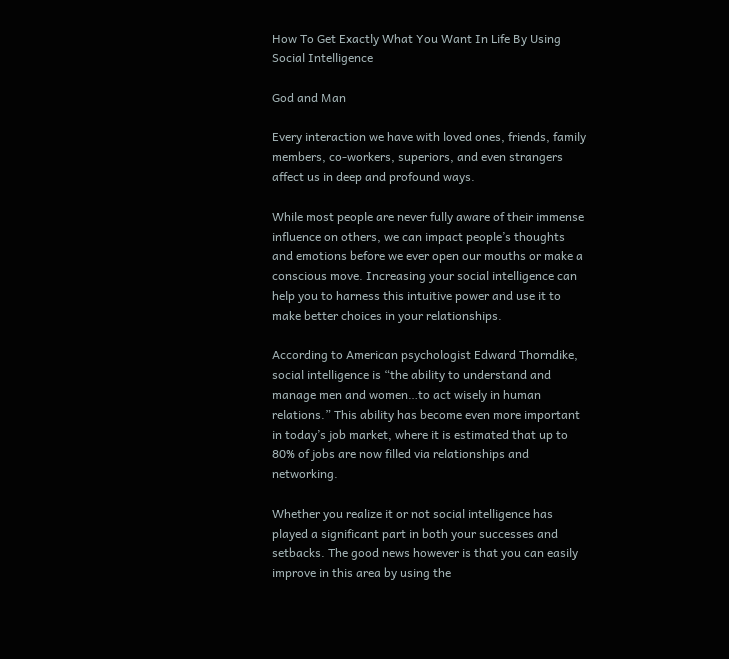How To Get Exactly What You Want In Life By Using Social Intelligence

God and Man

Every interaction we have with loved ones, friends, family members, co-workers, superiors, and even strangers affect us in deep and profound ways.

While most people are never fully aware of their immense influence on others, we can impact people’s thoughts and emotions before we ever open our mouths or make a conscious move. Increasing your social intelligence can help you to harness this intuitive power and use it to make better choices in your relationships.

According to American psychologist Edward Thorndike, social intelligence is “the ability to understand and manage men and women…to act wisely in human relations.” This ability has become even more important in today’s job market, where it is estimated that up to 80% of jobs are now filled via relationships and networking.

Whether you realize it or not social intelligence has played a significant part in both your successes and setbacks. The good news however is that you can easily improve in this area by using the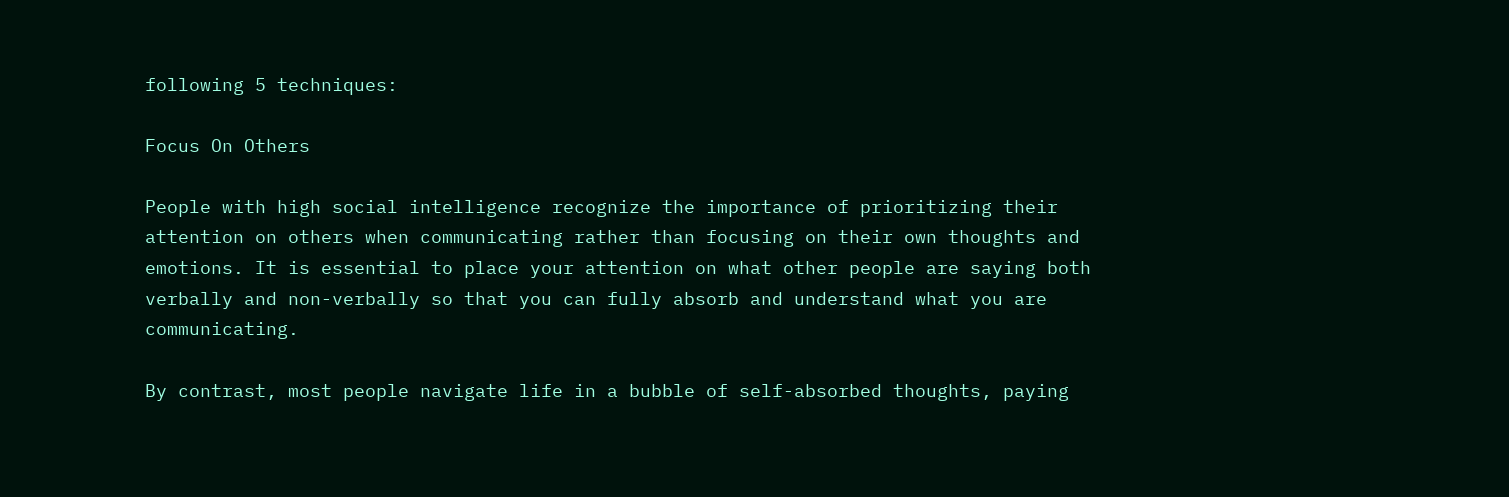following 5 techniques:

Focus On Others

People with high social intelligence recognize the importance of prioritizing their attention on others when communicating rather than focusing on their own thoughts and emotions. It is essential to place your attention on what other people are saying both verbally and non-verbally so that you can fully absorb and understand what you are communicating.

By contrast, most people navigate life in a bubble of self-absorbed thoughts, paying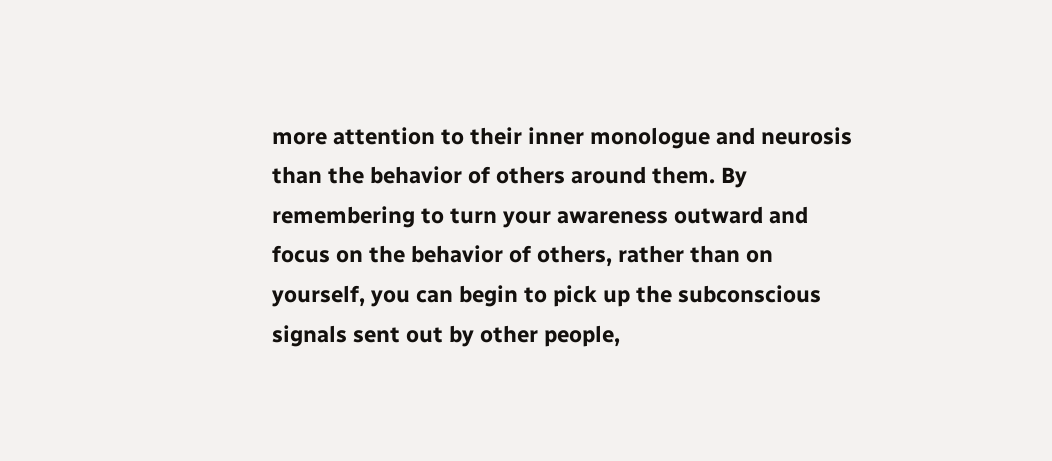more attention to their inner monologue and neurosis than the behavior of others around them. By remembering to turn your awareness outward and focus on the behavior of others, rather than on yourself, you can begin to pick up the subconscious signals sent out by other people,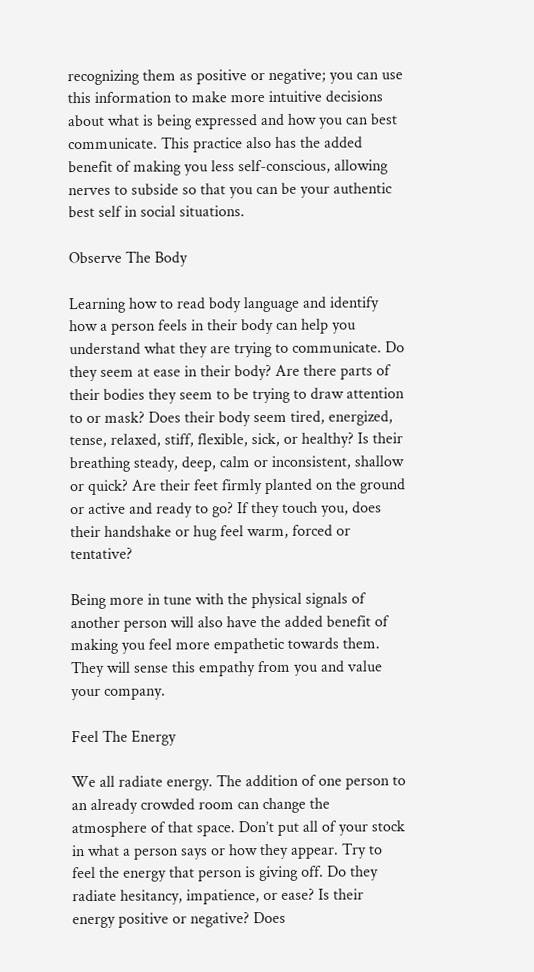recognizing them as positive or negative; you can use this information to make more intuitive decisions about what is being expressed and how you can best communicate. This practice also has the added benefit of making you less self-conscious, allowing nerves to subside so that you can be your authentic best self in social situations.

Observe The Body

Learning how to read body language and identify how a person feels in their body can help you understand what they are trying to communicate. Do they seem at ease in their body? Are there parts of their bodies they seem to be trying to draw attention to or mask? Does their body seem tired, energized, tense, relaxed, stiff, flexible, sick, or healthy? Is their breathing steady, deep, calm or inconsistent, shallow or quick? Are their feet firmly planted on the ground or active and ready to go? If they touch you, does their handshake or hug feel warm, forced or tentative?

Being more in tune with the physical signals of another person will also have the added benefit of making you feel more empathetic towards them. They will sense this empathy from you and value your company.

Feel The Energy

We all radiate energy. The addition of one person to an already crowded room can change the atmosphere of that space. Don’t put all of your stock in what a person says or how they appear. Try to feel the energy that person is giving off. Do they radiate hesitancy, impatience, or ease? Is their energy positive or negative? Does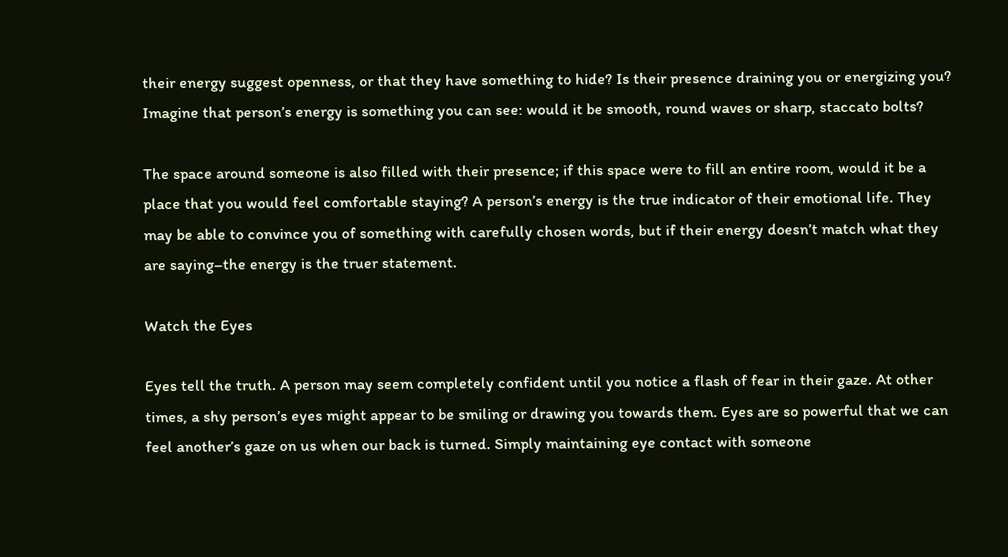their energy suggest openness, or that they have something to hide? Is their presence draining you or energizing you? Imagine that person’s energy is something you can see: would it be smooth, round waves or sharp, staccato bolts?

The space around someone is also filled with their presence; if this space were to fill an entire room, would it be a place that you would feel comfortable staying? A person’s energy is the true indicator of their emotional life. They may be able to convince you of something with carefully chosen words, but if their energy doesn’t match what they are saying–the energy is the truer statement.

Watch the Eyes

Eyes tell the truth. A person may seem completely confident until you notice a flash of fear in their gaze. At other times, a shy person’s eyes might appear to be smiling or drawing you towards them. Eyes are so powerful that we can feel another’s gaze on us when our back is turned. Simply maintaining eye contact with someone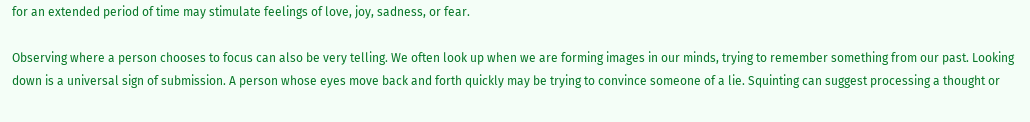for an extended period of time may stimulate feelings of love, joy, sadness, or fear.

Observing where a person chooses to focus can also be very telling. We often look up when we are forming images in our minds, trying to remember something from our past. Looking down is a universal sign of submission. A person whose eyes move back and forth quickly may be trying to convince someone of a lie. Squinting can suggest processing a thought or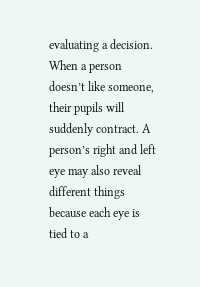evaluating a decision. When a person doesn’t like someone, their pupils will suddenly contract. A person’s right and left eye may also reveal different things because each eye is tied to a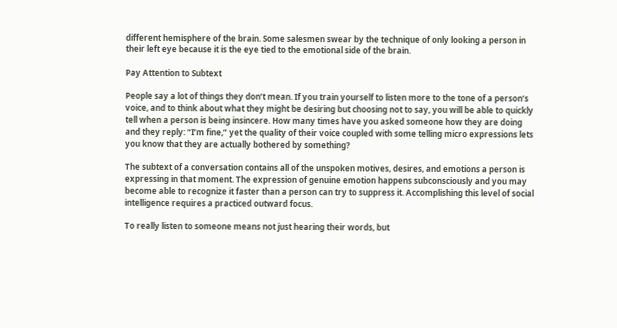different hemisphere of the brain. Some salesmen swear by the technique of only looking a person in their left eye because it is the eye tied to the emotional side of the brain.

Pay Attention to Subtext

People say a lot of things they don’t mean. If you train yourself to listen more to the tone of a person’s voice, and to think about what they might be desiring but choosing not to say, you will be able to quickly tell when a person is being insincere. How many times have you asked someone how they are doing and they reply: “I’m fine,” yet the quality of their voice coupled with some telling micro expressions lets you know that they are actually bothered by something?

The subtext of a conversation contains all of the unspoken motives, desires, and emotions a person is expressing in that moment. The expression of genuine emotion happens subconsciously and you may become able to recognize it faster than a person can try to suppress it. Accomplishing this level of social intelligence requires a practiced outward focus.

To really listen to someone means not just hearing their words, but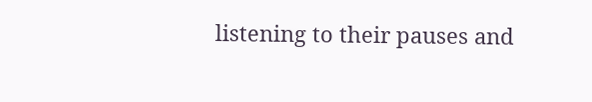listening to their pauses and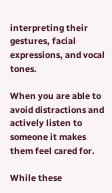interpreting their gestures, facial expressions, and vocal tones.

When you are able to avoid distractions and actively listen to someone it makes them feel cared for.

While these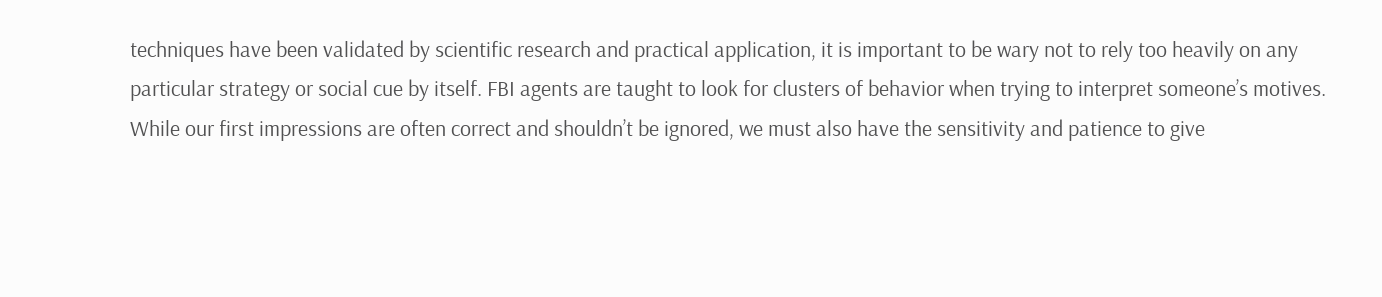techniques have been validated by scientific research and practical application, it is important to be wary not to rely too heavily on any particular strategy or social cue by itself. FBI agents are taught to look for clusters of behavior when trying to interpret someone’s motives. While our first impressions are often correct and shouldn’t be ignored, we must also have the sensitivity and patience to give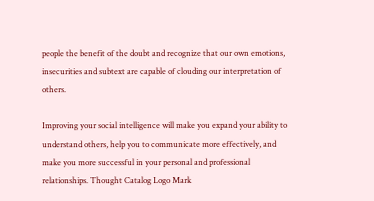people the benefit of the doubt and recognize that our own emotions, insecurities and subtext are capable of clouding our interpretation of others.

Improving your social intelligence will make you expand your ability to understand others, help you to communicate more effectively, and make you more successful in your personal and professional relationships. Thought Catalog Logo Mark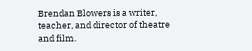Brendan Blowers is a writer, teacher, and director of theatre and film.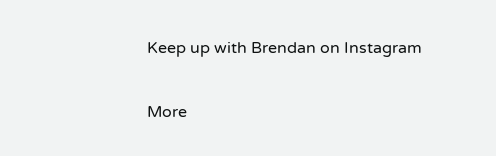Keep up with Brendan on Instagram

More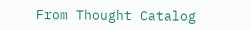From Thought Catalog